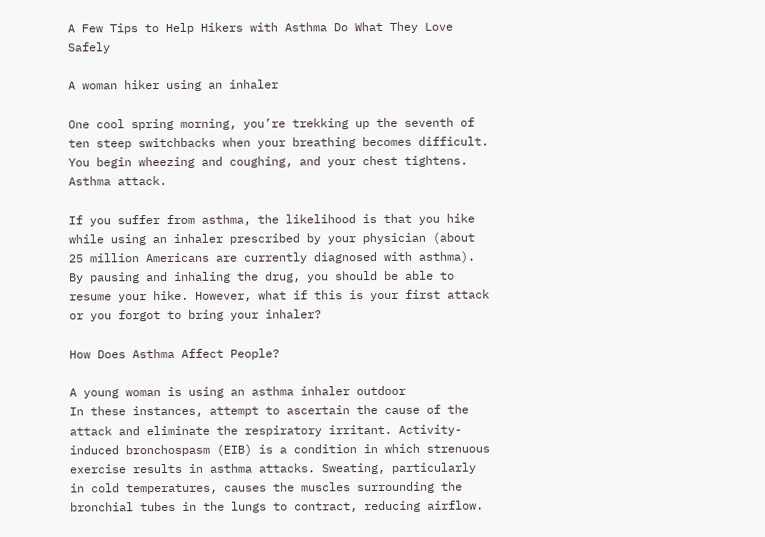A Few Tips to Help Hikers with Asthma Do What They Love Safely

A woman hiker using an inhaler

One cool spring morning, you’re trekking up the seventh of ten steep switchbacks when your breathing becomes difficult. You begin wheezing and coughing, and your chest tightens. Asthma attack.

If you suffer from asthma, the likelihood is that you hike while using an inhaler prescribed by your physician (about 25 million Americans are currently diagnosed with asthma). By pausing and inhaling the drug, you should be able to resume your hike. However, what if this is your first attack or you forgot to bring your inhaler?

How Does Asthma Affect People?

A young woman is using an asthma inhaler outdoor
In these instances, attempt to ascertain the cause of the attack and eliminate the respiratory irritant. Activity-induced bronchospasm (EIB) is a condition in which strenuous exercise results in asthma attacks. Sweating, particularly in cold temperatures, causes the muscles surrounding the bronchial tubes in the lungs to contract, reducing airflow.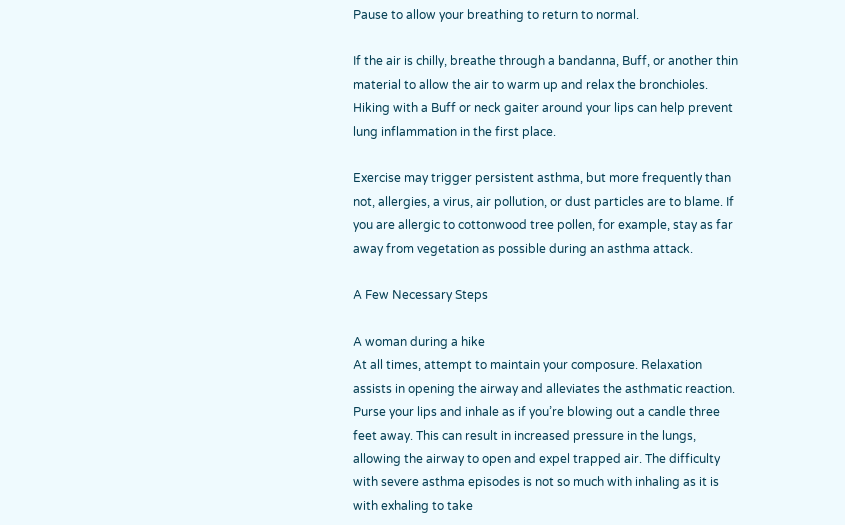Pause to allow your breathing to return to normal.

If the air is chilly, breathe through a bandanna, Buff, or another thin material to allow the air to warm up and relax the bronchioles. Hiking with a Buff or neck gaiter around your lips can help prevent lung inflammation in the first place.

Exercise may trigger persistent asthma, but more frequently than not, allergies, a virus, air pollution, or dust particles are to blame. If you are allergic to cottonwood tree pollen, for example, stay as far away from vegetation as possible during an asthma attack.

A Few Necessary Steps

A woman during a hike
At all times, attempt to maintain your composure. Relaxation assists in opening the airway and alleviates the asthmatic reaction. Purse your lips and inhale as if you’re blowing out a candle three feet away. This can result in increased pressure in the lungs, allowing the airway to open and expel trapped air. The difficulty with severe asthma episodes is not so much with inhaling as it is with exhaling to take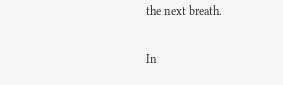the next breath.

In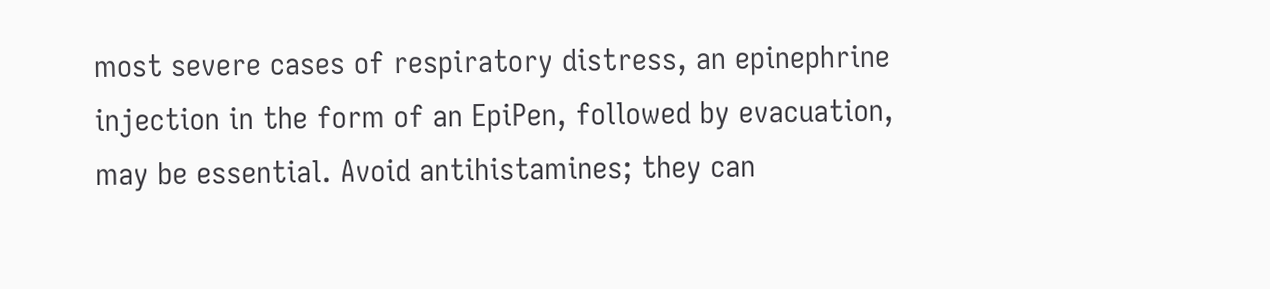most severe cases of respiratory distress, an epinephrine injection in the form of an EpiPen, followed by evacuation, may be essential. Avoid antihistamines; they can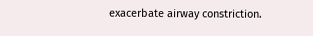exacerbate airway constriction.